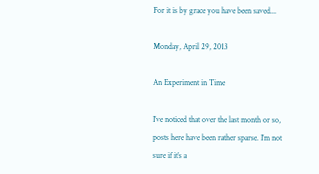For it is by grace you have been saved...

Monday, April 29, 2013

An Experiment in Time

I’ve noticed that over the last month or so, posts here have been rather sparse. I’m not sure if it’s a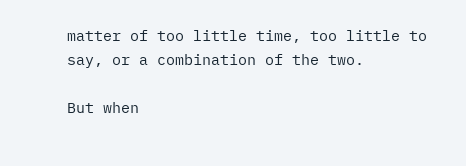matter of too little time, too little to say, or a combination of the two.

But when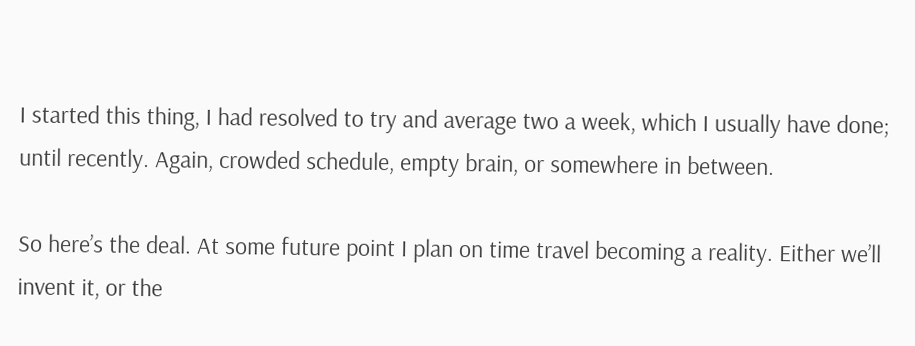I started this thing, I had resolved to try and average two a week, which I usually have done; until recently. Again, crowded schedule, empty brain, or somewhere in between.

So here’s the deal. At some future point I plan on time travel becoming a reality. Either we’ll invent it, or the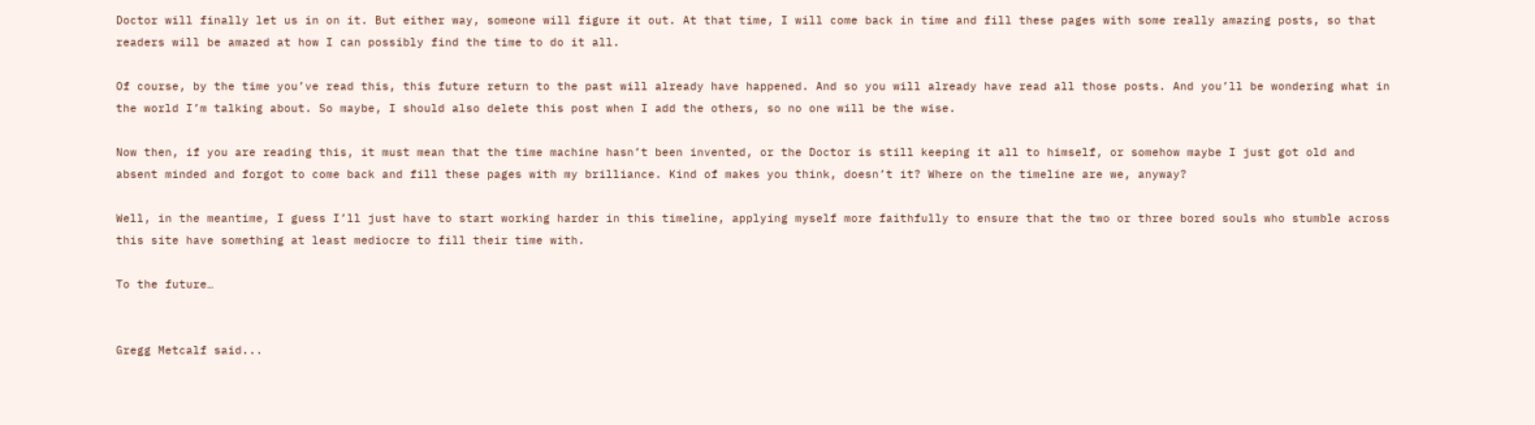Doctor will finally let us in on it. But either way, someone will figure it out. At that time, I will come back in time and fill these pages with some really amazing posts, so that readers will be amazed at how I can possibly find the time to do it all.

Of course, by the time you’ve read this, this future return to the past will already have happened. And so you will already have read all those posts. And you’ll be wondering what in the world I’m talking about. So maybe, I should also delete this post when I add the others, so no one will be the wise.

Now then, if you are reading this, it must mean that the time machine hasn’t been invented, or the Doctor is still keeping it all to himself, or somehow maybe I just got old and absent minded and forgot to come back and fill these pages with my brilliance. Kind of makes you think, doesn’t it? Where on the timeline are we, anyway?

Well, in the meantime, I guess I’ll just have to start working harder in this timeline, applying myself more faithfully to ensure that the two or three bored souls who stumble across this site have something at least mediocre to fill their time with.

To the future…


Gregg Metcalf said...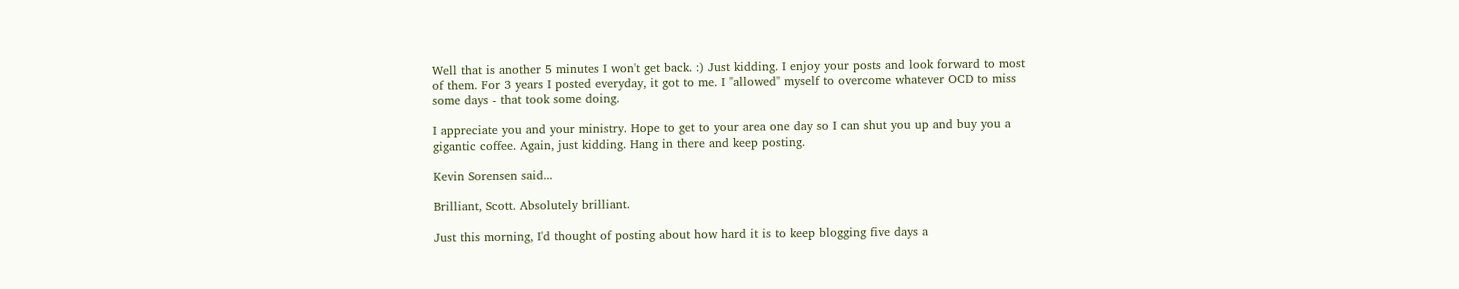Well that is another 5 minutes I won't get back. :) Just kidding. I enjoy your posts and look forward to most of them. For 3 years I posted everyday, it got to me. I "allowed" myself to overcome whatever OCD to miss some days - that took some doing.

I appreciate you and your ministry. Hope to get to your area one day so I can shut you up and buy you a gigantic coffee. Again, just kidding. Hang in there and keep posting.

Kevin Sorensen said...

Brilliant, Scott. Absolutely brilliant.

Just this morning, I'd thought of posting about how hard it is to keep blogging five days a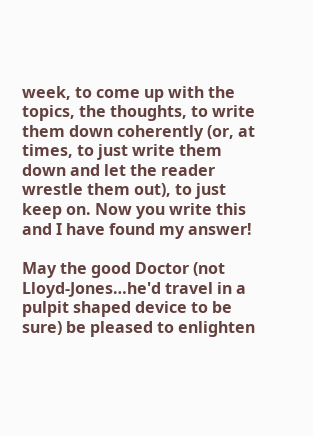week, to come up with the topics, the thoughts, to write them down coherently (or, at times, to just write them down and let the reader wrestle them out), to just keep on. Now you write this and I have found my answer!

May the good Doctor (not Lloyd-Jones…he'd travel in a pulpit shaped device to be sure) be pleased to enlighten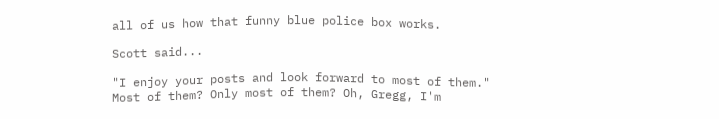all of us how that funny blue police box works.

Scott said...

"I enjoy your posts and look forward to most of them." Most of them? Only most of them? Oh, Gregg, I'm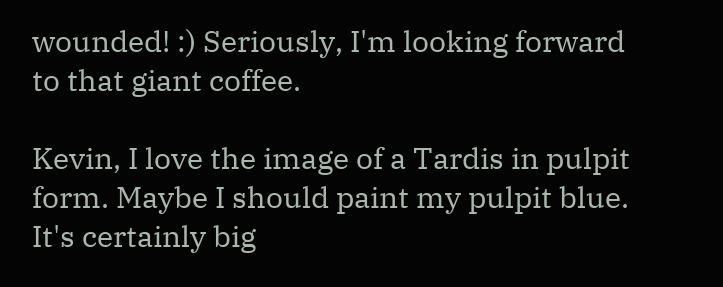wounded! :) Seriously, I'm looking forward to that giant coffee.

Kevin, I love the image of a Tardis in pulpit form. Maybe I should paint my pulpit blue. It's certainly big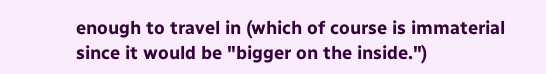enough to travel in (which of course is immaterial since it would be "bigger on the inside.")